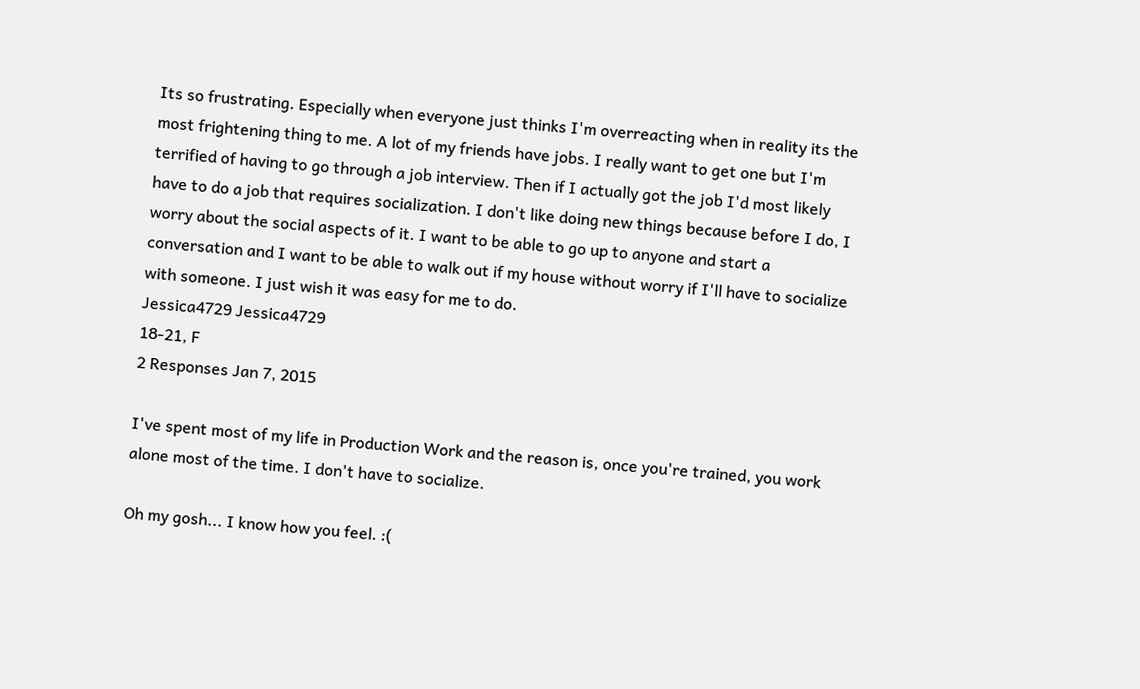Its so frustrating. Especially when everyone just thinks I'm overreacting when in reality its the most frightening thing to me. A lot of my friends have jobs. I really want to get one but I'm terrified of having to go through a job interview. Then if I actually got the job I'd most likely have to do a job that requires socialization. I don't like doing new things because before I do, I worry about the social aspects of it. I want to be able to go up to anyone and start a conversation and I want to be able to walk out if my house without worry if I'll have to socialize with someone. I just wish it was easy for me to do.
Jessica4729 Jessica4729
18-21, F
2 Responses Jan 7, 2015

I've spent most of my life in Production Work and the reason is, once you're trained, you work alone most of the time. I don't have to socialize.

Oh my gosh... I know how you feel. :(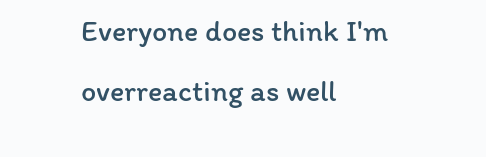Everyone does think I'm overreacting as well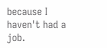because I haven't had a job.